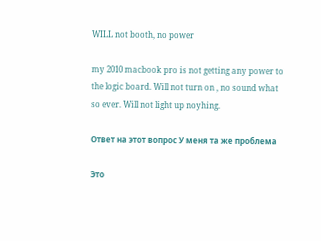WILL not booth, no power

my 2010 macbook pro is not getting any power to the logic board. Will not turn on , no sound what so ever. Will not light up noyhing.

Ответ на этот вопрос У меня та же проблема

Это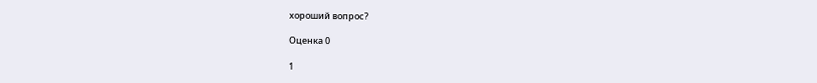хороший вопрос?

Оценка 0

1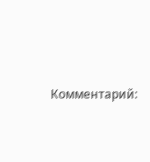Комментарий: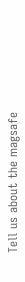Tell us about the magsafe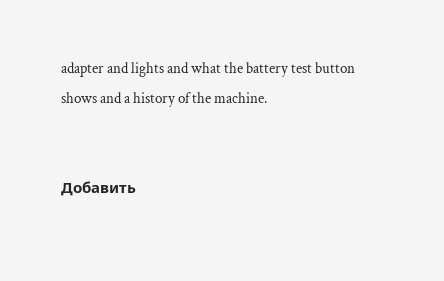adapter and lights and what the battery test button shows and a history of the machine.


Добавить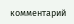комментарий